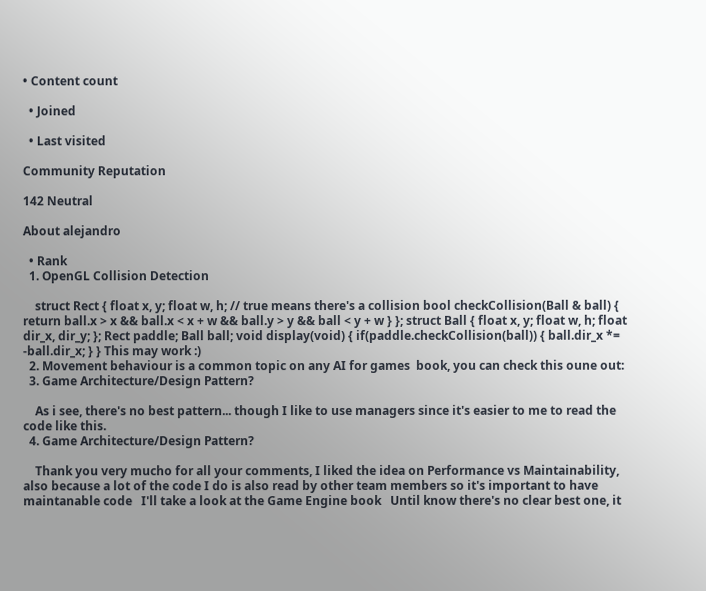• Content count

  • Joined

  • Last visited

Community Reputation

142 Neutral

About alejandro

  • Rank
  1. OpenGL Collision Detection

    struct Rect { float x, y; float w, h; // true means there's a collision bool checkCollision(Ball & ball) { return ball.x > x && ball.x < x + w && ball.y > y && ball < y + w } }; struct Ball { float x, y; float w, h; float dir_x, dir_y; }; Rect paddle; Ball ball; void display(void) { if(paddle.checkCollision(ball)) { ball.dir_x *= -ball.dir_x; } } This may work :)
  2. Movement behaviour is a common topic on any AI for games  book, you can check this oune out:
  3. Game Architecture/Design Pattern?

    As i see, there's no best pattern... though I like to use managers since it's easier to me to read the code like this.
  4. Game Architecture/Design Pattern?

    Thank you very mucho for all your comments, I liked the idea on Performance vs Maintainability, also because a lot of the code I do is also read by other team members so it's important to have maintanable code   I'll take a look at the Game Engine book   Until know there's no clear best one, it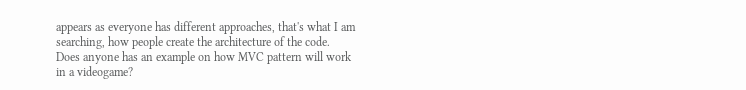appears as everyone has different approaches, that's what I am searching, how people create the architecture of the code.   Does anyone has an example on how MVC pattern will work in a videogame?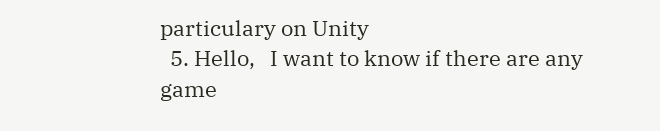particulary on Unity
  5. Hello,   I want to know if there are any game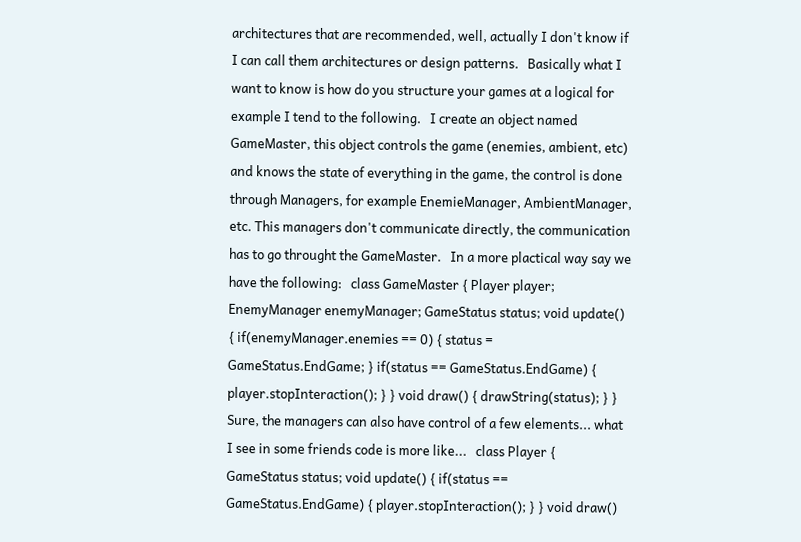architectures that are recommended, well, actually I don't know if I can call them architectures or design patterns.   Basically what I want to know is how do you structure your games at a logical for example I tend to the following.   I create an object named GameMaster, this object controls the game (enemies, ambient, etc) and knows the state of everything in the game, the control is done through Managers, for example EnemieManager, AmbientManager, etc. This managers don't communicate directly, the communication has to go throught the GameMaster.   In a more plactical way say we have the following:   class GameMaster { Player player; EnemyManager enemyManager; GameStatus status; void update() { if(enemyManager.enemies == 0) { status = GameStatus.EndGame; } if(status == GameStatus.EndGame) { player.stopInteraction(); } } void draw() { drawString(status); } }   Sure, the managers can also have control of a few elements... what I see in some friends code is more like...   class Player { GameStatus status; void update() { if(status == GameStatus.EndGame) { player.stopInteraction(); } } void draw()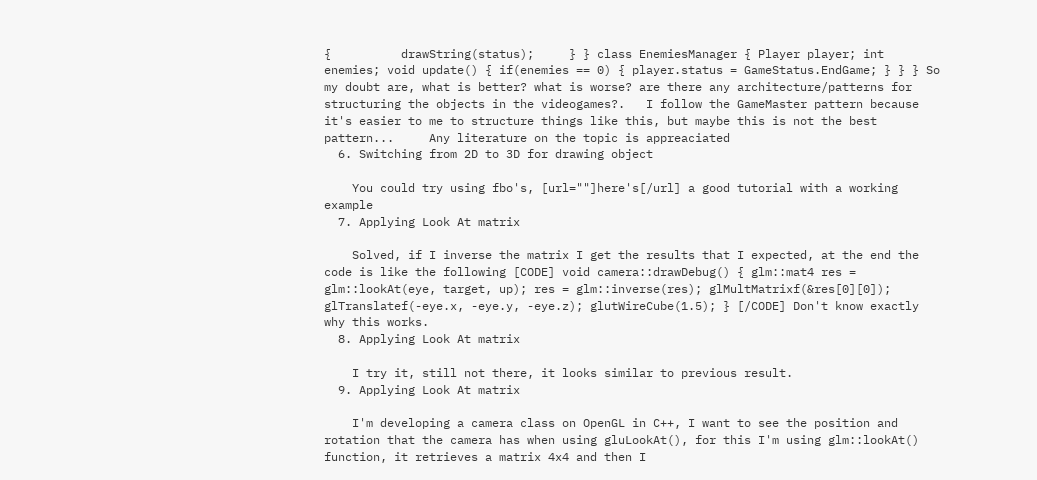{          drawString(status);     } } class EnemiesManager { Player player; int enemies; void update() { if(enemies == 0) { player.status = GameStatus.EndGame; } } } So my doubt are, what is better? what is worse? are there any architecture/patterns for structuring the objects in the videogames?.   I follow the GameMaster pattern because it's easier to me to structure things like this, but maybe this is not the best pattern...     Any literature on the topic is appreaciated
  6. Switching from 2D to 3D for drawing object

    You could try using fbo's, [url=""]here's[/url] a good tutorial with a working example
  7. Applying Look At matrix

    Solved, if I inverse the matrix I get the results that I expected, at the end the code is like the following [CODE] void camera::drawDebug() { glm::mat4 res = glm::lookAt(eye, target, up); res = glm::inverse(res); glMultMatrixf(&res[0][0]); glTranslatef(-eye.x, -eye.y, -eye.z); glutWireCube(1.5); } [/CODE] Don't know exactly why this works.
  8. Applying Look At matrix

    I try it, still not there, it looks similar to previous result.
  9. Applying Look At matrix

    I'm developing a camera class on OpenGL in C++, I want to see the position and rotation that the camera has when using gluLookAt(), for this I'm using glm::lookAt() function, it retrieves a matrix 4x4 and then I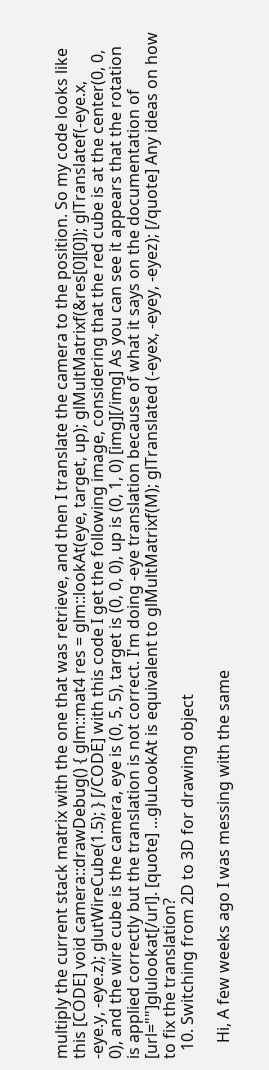multiply the current stack matrix with the one that was retrieve, and then I translate the camera to the position. So my code looks like this [CODE] void camera::drawDebug() { glm::mat4 res = glm::lookAt(eye, target, up); glMultMatrixf(&res[0][0]); glTranslatef(-eye.x, -eye.y, -eye.z); glutWireCube(1.5); } [/CODE] with this code I get the following image, considering that the red cube is at the center(0, 0, 0), and the wire cube is the camera, eye is (0, 5, 5), target is (0, 0, 0), up is (0, 1, 0) [img][/img] As you can see it appears that the rotation is applied correctly but the translation is not correct. I'm doing -eye translation because of what it says on the documentation of [url=""]glulookat[/url]. [quote] ...gluLookAt is equivalent to glMultMatrixf(M); glTranslated (-eyex, -eyey, -eyez); [/quote] Any ideas on how to fix the translation?
  10. Switching from 2D to 3D for drawing object

    Hi, A few weeks ago I was messing with the same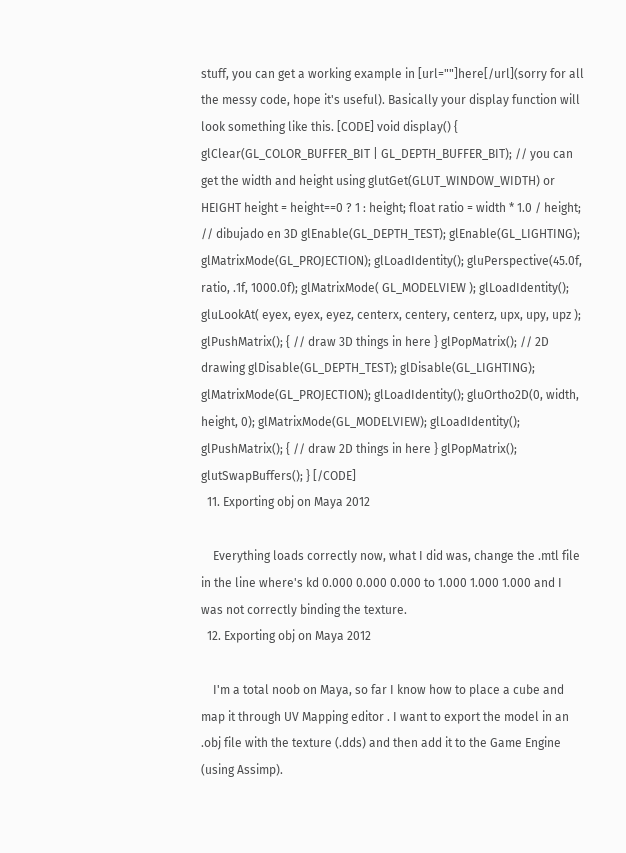stuff, you can get a working example in [url=""]here[/url](sorry for all the messy code, hope it's useful). Basically your display function will look something like this. [CODE] void display() { glClear(GL_COLOR_BUFFER_BIT | GL_DEPTH_BUFFER_BIT); // you can get the width and height using glutGet(GLUT_WINDOW_WIDTH) or HEIGHT height = height==0 ? 1 : height; float ratio = width * 1.0 / height; // dibujado en 3D glEnable(GL_DEPTH_TEST); glEnable(GL_LIGHTING); glMatrixMode(GL_PROJECTION); glLoadIdentity(); gluPerspective(45.0f, ratio, .1f, 1000.0f); glMatrixMode( GL_MODELVIEW ); glLoadIdentity(); gluLookAt( eyex, eyex, eyez, centerx, centery, centerz, upx, upy, upz ); glPushMatrix(); { // draw 3D things in here } glPopMatrix(); // 2D drawing glDisable(GL_DEPTH_TEST); glDisable(GL_LIGHTING); glMatrixMode(GL_PROJECTION); glLoadIdentity(); gluOrtho2D(0, width, height, 0); glMatrixMode(GL_MODELVIEW); glLoadIdentity(); glPushMatrix(); { // draw 2D things in here } glPopMatrix(); glutSwapBuffers(); } [/CODE]
  11. Exporting obj on Maya 2012

    Everything loads correctly now, what I did was, change the .mtl file in the line where's kd 0.000 0.000 0.000 to 1.000 1.000 1.000 and I was not correctly binding the texture.
  12. Exporting obj on Maya 2012

    I'm a total noob on Maya, so far I know how to place a cube and map it through UV Mapping editor . I want to export the model in an .obj file with the texture (.dds) and then add it to the Game Engine (using Assimp).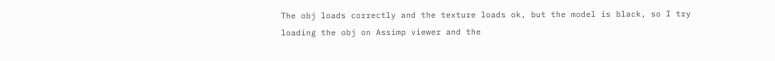The obj loads correctly and the texture loads ok, but the model is black, so I try loading the obj on Assimp viewer and the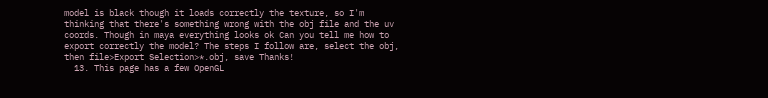model is black though it loads correctly the texture, so I'm thinking that there's something wrong with the obj file and the uv coords. Though in maya everything looks ok Can you tell me how to export correctly the model? The steps I follow are, select the obj, then file>Export Selection>*.obj, save Thanks!
  13. This page has a few OpenGL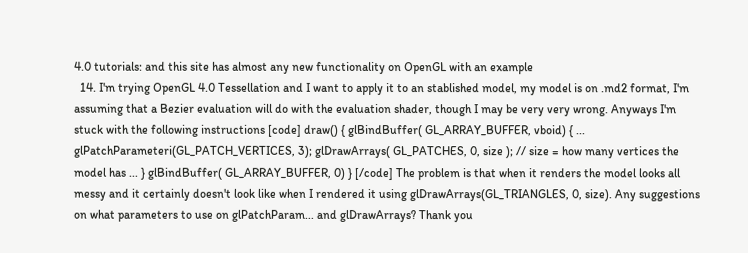4.0 tutorials: and this site has almost any new functionality on OpenGL with an example
  14. I'm trying OpenGL 4.0 Tessellation and I want to apply it to an stablished model, my model is on .md2 format, I'm assuming that a Bezier evaluation will do with the evaluation shader, though I may be very very wrong. Anyways I'm stuck with the following instructions [code] draw() { glBindBuffer( GL_ARRAY_BUFFER, vboid) { ... glPatchParameteri(GL_PATCH_VERTICES, 3); glDrawArrays( GL_PATCHES, 0, size ); // size = how many vertices the model has ... } glBindBuffer( GL_ARRAY_BUFFER, 0) } [/code] The problem is that when it renders the model looks all messy and it certainly doesn't look like when I rendered it using glDrawArrays(GL_TRIANGLES, 0, size). Any suggestions on what parameters to use on glPatchParam... and glDrawArrays? Thank you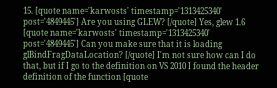15. [quote name='karwosts' timestamp='1313425340' post='4849445'] Are you using GLEW? [/quote] Yes, glew 1.6 [quote name='karwosts' timestamp='1313425340' post='4849445'] Can you make sure that it is loading glBindFragDataLocation? [/quote] I'm not sure how can I do that, but if I go to the definition on VS 2010 I found the header definition of the function [quote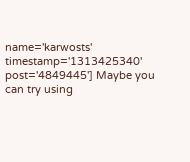name='karwosts' timestamp='1313425340' post='4849445'] Maybe you can try using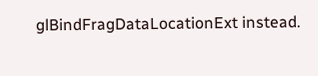glBindFragDataLocationExt instead.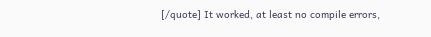[/quote] It worked, at least no compile errors,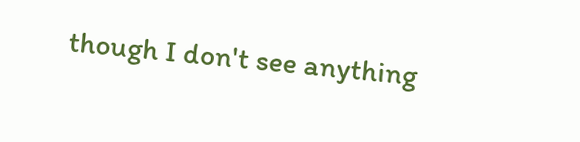though I don't see anything